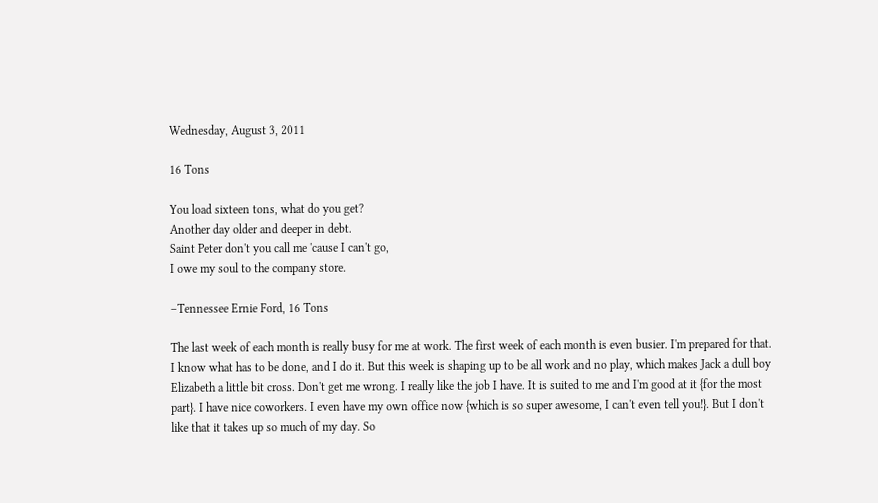Wednesday, August 3, 2011

16 Tons

You load sixteen tons, what do you get?
Another day older and deeper in debt.
Saint Peter don't you call me 'cause I can't go,
I owe my soul to the company store.

–Tennessee Ernie Ford, 16 Tons

The last week of each month is really busy for me at work. The first week of each month is even busier. I'm prepared for that. I know what has to be done, and I do it. But this week is shaping up to be all work and no play, which makes Jack a dull boy Elizabeth a little bit cross. Don't get me wrong. I really like the job I have. It is suited to me and I'm good at it {for the most part}. I have nice coworkers. I even have my own office now {which is so super awesome, I can't even tell you!}. But I don't like that it takes up so much of my day. So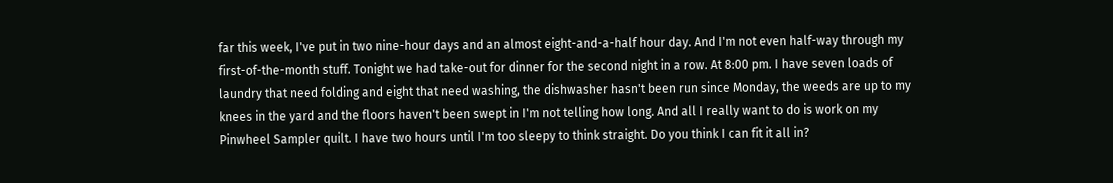far this week, I've put in two nine-hour days and an almost eight-and-a-half hour day. And I'm not even half-way through my first-of-the-month stuff. Tonight we had take-out for dinner for the second night in a row. At 8:00 pm. I have seven loads of laundry that need folding and eight that need washing, the dishwasher hasn't been run since Monday, the weeds are up to my knees in the yard and the floors haven't been swept in I'm not telling how long. And all I really want to do is work on my Pinwheel Sampler quilt. I have two hours until I'm too sleepy to think straight. Do you think I can fit it all in?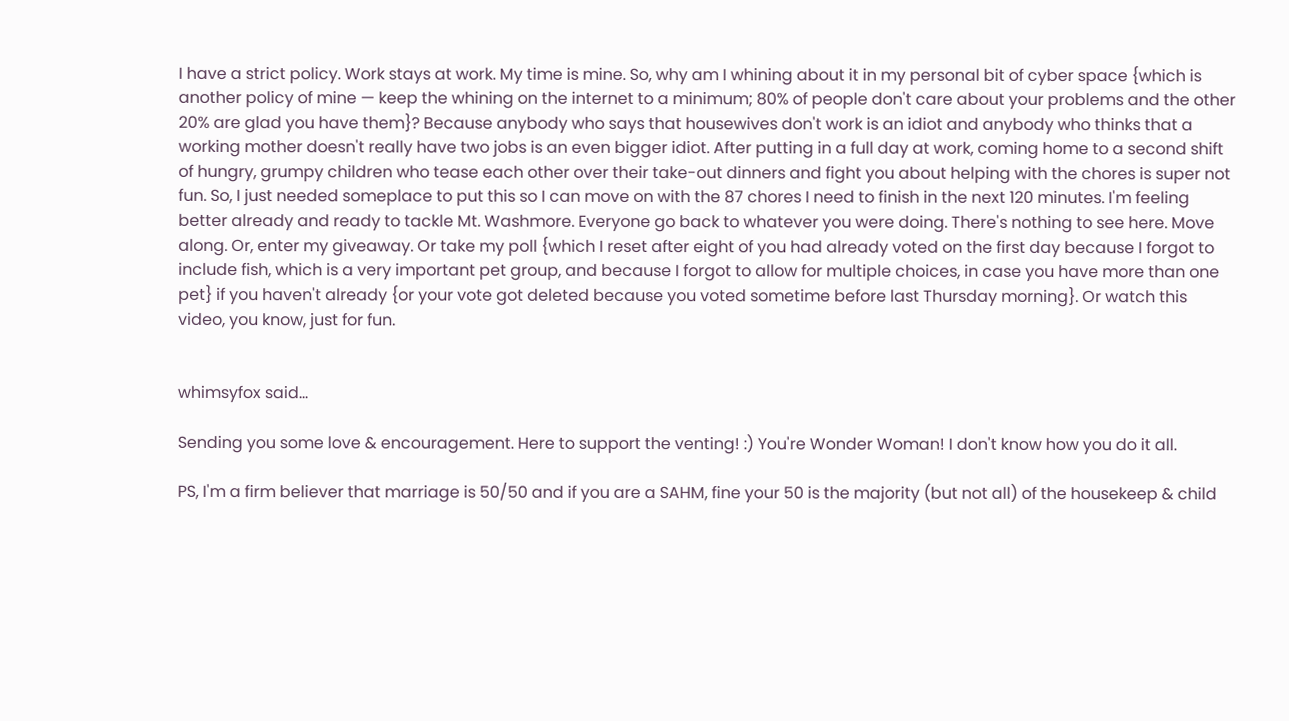I have a strict policy. Work stays at work. My time is mine. So, why am I whining about it in my personal bit of cyber space {which is another policy of mine — keep the whining on the internet to a minimum; 80% of people don't care about your problems and the other 20% are glad you have them}? Because anybody who says that housewives don't work is an idiot and anybody who thinks that a working mother doesn't really have two jobs is an even bigger idiot. After putting in a full day at work, coming home to a second shift of hungry, grumpy children who tease each other over their take-out dinners and fight you about helping with the chores is super not fun. So, I just needed someplace to put this so I can move on with the 87 chores I need to finish in the next 120 minutes. I'm feeling better already and ready to tackle Mt. Washmore. Everyone go back to whatever you were doing. There's nothing to see here. Move along. Or, enter my giveaway. Or take my poll {which I reset after eight of you had already voted on the first day because I forgot to include fish, which is a very important pet group, and because I forgot to allow for multiple choices, in case you have more than one pet} if you haven't already {or your vote got deleted because you voted sometime before last Thursday morning}. Or watch this video, you know, just for fun.


whimsyfox said...

Sending you some love & encouragement. Here to support the venting! :) You're Wonder Woman! I don't know how you do it all.

PS, I'm a firm believer that marriage is 50/50 and if you are a SAHM, fine your 50 is the majority (but not all) of the housekeep & child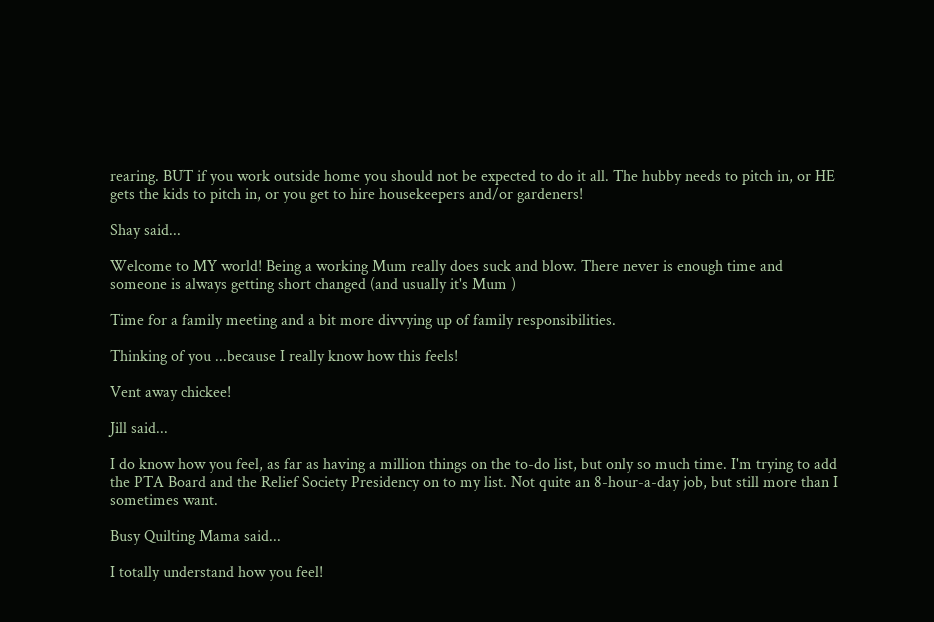rearing. BUT if you work outside home you should not be expected to do it all. The hubby needs to pitch in, or HE gets the kids to pitch in, or you get to hire housekeepers and/or gardeners!

Shay said...

Welcome to MY world! Being a working Mum really does suck and blow. There never is enough time and someone is always getting short changed (and usually it's Mum )

Time for a family meeting and a bit more divvying up of family responsibilities.

Thinking of you ...because I really know how this feels!

Vent away chickee!

Jill said...

I do know how you feel, as far as having a million things on the to-do list, but only so much time. I'm trying to add the PTA Board and the Relief Society Presidency on to my list. Not quite an 8-hour-a-day job, but still more than I sometimes want.

Busy Quilting Mama said...

I totally understand how you feel!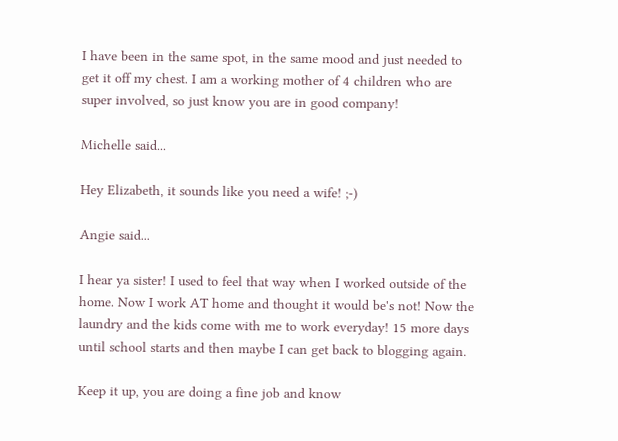I have been in the same spot, in the same mood and just needed to get it off my chest. I am a working mother of 4 children who are super involved, so just know you are in good company!

Michelle said...

Hey Elizabeth, it sounds like you need a wife! ;-)

Angie said...

I hear ya sister! I used to feel that way when I worked outside of the home. Now I work AT home and thought it would be's not! Now the laundry and the kids come with me to work everyday! 15 more days until school starts and then maybe I can get back to blogging again.

Keep it up, you are doing a fine job and know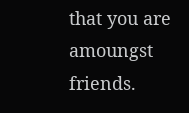that you are amoungst friends.